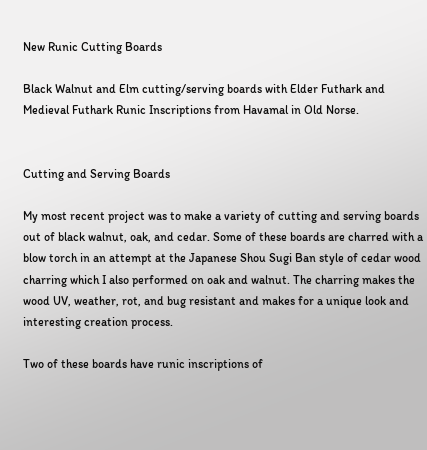New Runic Cutting Boards

Black Walnut and Elm cutting/serving boards with Elder Futhark and Medieval Futhark Runic Inscriptions from Havamal in Old Norse.


Cutting and Serving Boards

My most recent project was to make a variety of cutting and serving boards out of black walnut, oak, and cedar. Some of these boards are charred with a blow torch in an attempt at the Japanese Shou Sugi Ban style of cedar wood charring which I also performed on oak and walnut. The charring makes the wood UV, weather, rot, and bug resistant and makes for a unique look and interesting creation process.

Two of these boards have runic inscriptions of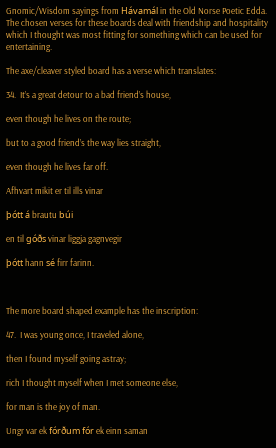Gnomic/Wisdom sayings from Hávamál in the Old Norse Poetic Edda. The chosen verses for these boards deal with friendship and hospitality which I thought was most fitting for something which can be used for entertaining.

The axe/cleaver styled board has a verse which translates:

34.  It’s a great detour to a bad friend’s house,

even though he lives on the route;

but to a good friend’s the way lies straight,

even though he lives far off.

Afhvart mikit er til ills vinar

þótt á brautu búi

en til góðs vinar liggja gagnvegir

þótt hann sé firr farinn.



The more board shaped example has the inscription:

47.  I was young once, I traveled alone,

then I found myself going astray;

rich I thought myself when I met someone else,

for man is the joy of man.

Ungr var ek fórðum fór ek einn saman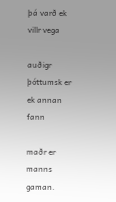þá varð ek villr vega

auðigr þóttumsk er ek annan fann

maðr er manns gaman.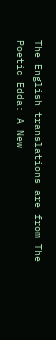The English translations are from The Poetic Edda: A New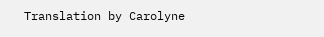Translation by Carolyne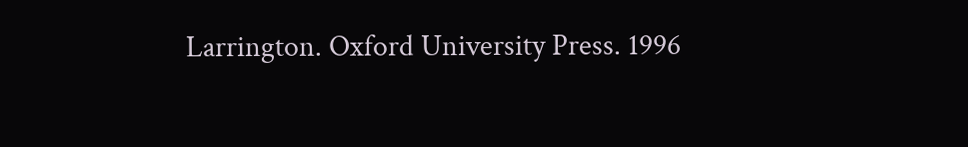Larrington. Oxford University Press. 1996